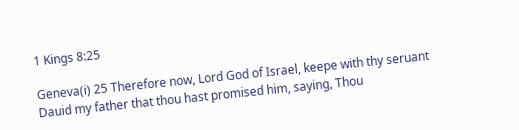1 Kings 8:25

Geneva(i) 25 Therefore now, Lord God of Israel, keepe with thy seruant Dauid my father that thou hast promised him, saying, Thou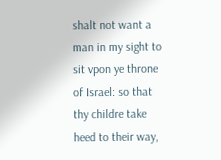shalt not want a man in my sight to sit vpon ye throne of Israel: so that thy childre take heed to their way,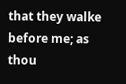that they walke before me; as thou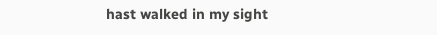hast walked in my sight